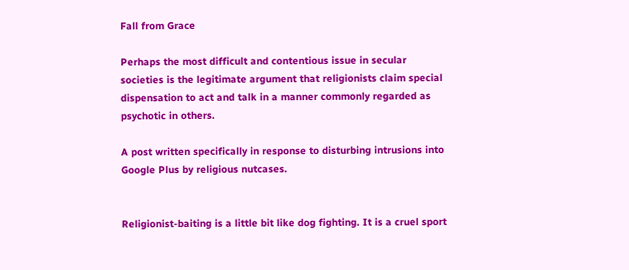Fall from Grace

Perhaps the most difficult and contentious issue in secular societies is the legitimate argument that religionists claim special dispensation to act and talk in a manner commonly regarded as psychotic in others.

A post written specifically in response to disturbing intrusions into Google Plus by religious nutcases.


Religionist-baiting is a little bit like dog fighting. It is a cruel sport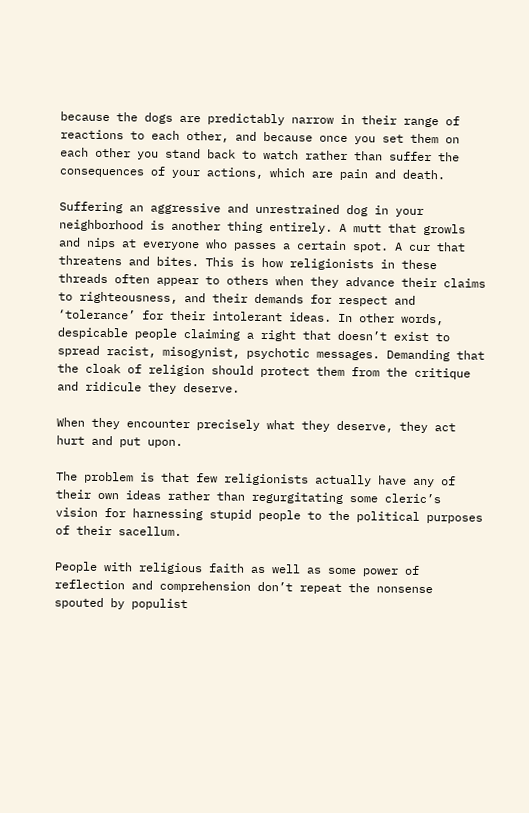because the dogs are predictably narrow in their range of reactions to each other, and because once you set them on each other you stand back to watch rather than suffer the consequences of your actions, which are pain and death.

Suffering an aggressive and unrestrained dog in your neighborhood is another thing entirely. A mutt that growls and nips at everyone who passes a certain spot. A cur that threatens and bites. This is how religionists in these threads often appear to others when they advance their claims to righteousness, and their demands for respect and ‘tolerance’ for their intolerant ideas. In other words, despicable people claiming a right that doesn’t exist to spread racist, misogynist, psychotic messages. Demanding that the cloak of religion should protect them from the critique and ridicule they deserve.

When they encounter precisely what they deserve, they act hurt and put upon.

The problem is that few religionists actually have any of their own ideas rather than regurgitating some cleric’s vision for harnessing stupid people to the political purposes of their sacellum.

People with religious faith as well as some power of reflection and comprehension don’t repeat the nonsense spouted by populist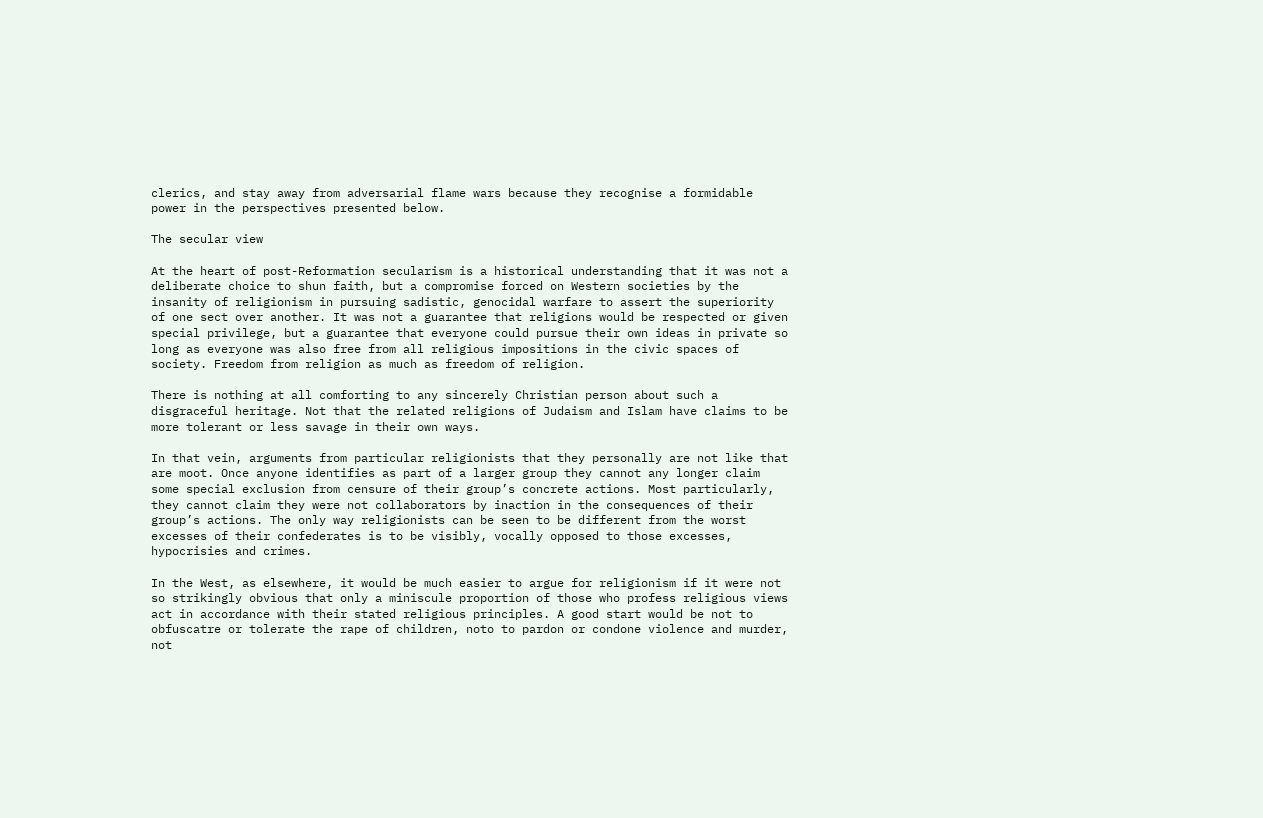clerics, and stay away from adversarial flame wars because they recognise a formidable power in the perspectives presented below.

The secular view

At the heart of post-Reformation secularism is a historical understanding that it was not a deliberate choice to shun faith, but a compromise forced on Western societies by the insanity of religionism in pursuing sadistic, genocidal warfare to assert the superiority of one sect over another. It was not a guarantee that religions would be respected or given special privilege, but a guarantee that everyone could pursue their own ideas in private so long as everyone was also free from all religious impositions in the civic spaces of society. Freedom from religion as much as freedom of religion.

There is nothing at all comforting to any sincerely Christian person about such a disgraceful heritage. Not that the related religions of Judaism and Islam have claims to be more tolerant or less savage in their own ways.

In that vein, arguments from particular religionists that they personally are not like that are moot. Once anyone identifies as part of a larger group they cannot any longer claim some special exclusion from censure of their group’s concrete actions. Most particularly, they cannot claim they were not collaborators by inaction in the consequences of their group’s actions. The only way religionists can be seen to be different from the worst excesses of their confederates is to be visibly, vocally opposed to those excesses, hypocrisies and crimes.

In the West, as elsewhere, it would be much easier to argue for religionism if it were not so strikingly obvious that only a miniscule proportion of those who profess religious views act in accordance with their stated religious principles. A good start would be not to obfuscatre or tolerate the rape of children, noto to pardon or condone violence and murder, not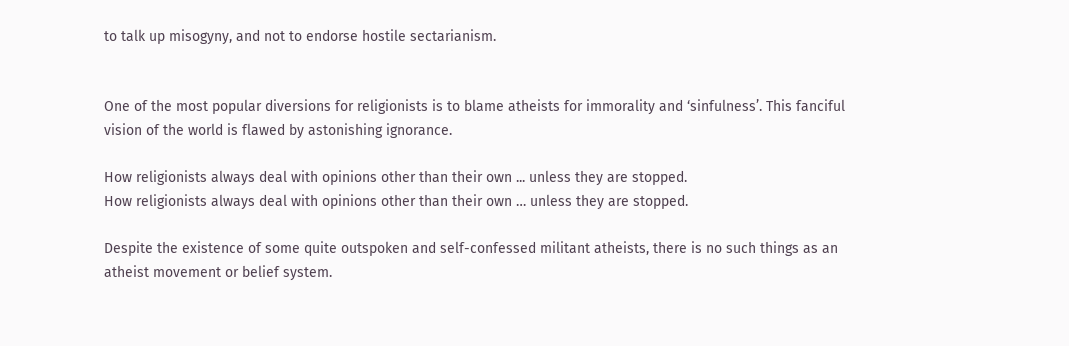to talk up misogyny, and not to endorse hostile sectarianism.


One of the most popular diversions for religionists is to blame atheists for immorality and ‘sinfulness’. This fanciful vision of the world is flawed by astonishing ignorance.

How religionists always deal with opinions other than their own ... unless they are stopped.
How religionists always deal with opinions other than their own … unless they are stopped.

Despite the existence of some quite outspoken and self-confessed militant atheists, there is no such things as an atheist movement or belief system.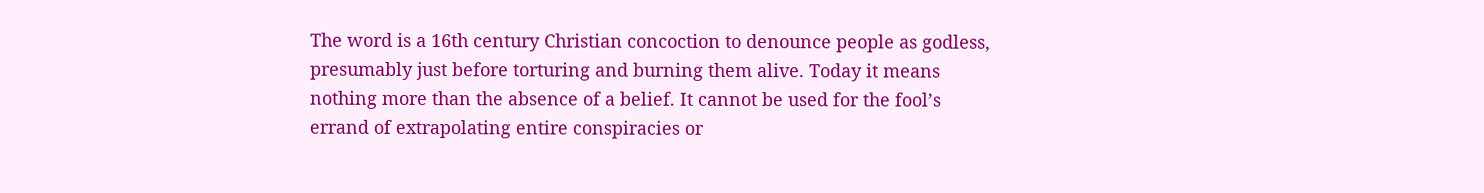The word is a 16th century Christian concoction to denounce people as godless, presumably just before torturing and burning them alive. Today it means nothing more than the absence of a belief. It cannot be used for the fool’s errand of extrapolating entire conspiracies or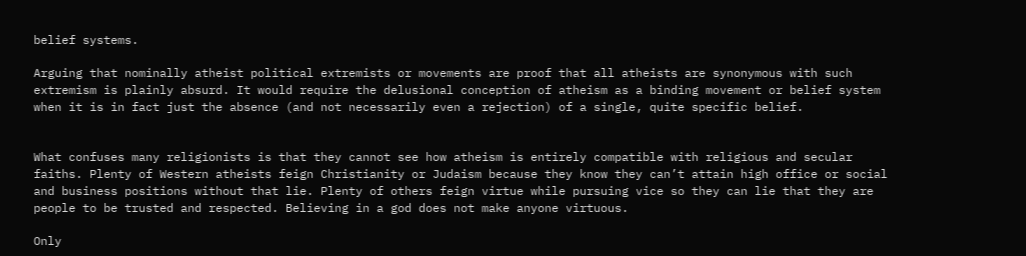belief systems.

Arguing that nominally atheist political extremists or movements are proof that all atheists are synonymous with such extremism is plainly absurd. It would require the delusional conception of atheism as a binding movement or belief system when it is in fact just the absence (and not necessarily even a rejection) of a single, quite specific belief.


What confuses many religionists is that they cannot see how atheism is entirely compatible with religious and secular faiths. Plenty of Western atheists feign Christianity or Judaism because they know they can’t attain high office or social and business positions without that lie. Plenty of others feign virtue while pursuing vice so they can lie that they are people to be trusted and respected. Believing in a god does not make anyone virtuous.

Only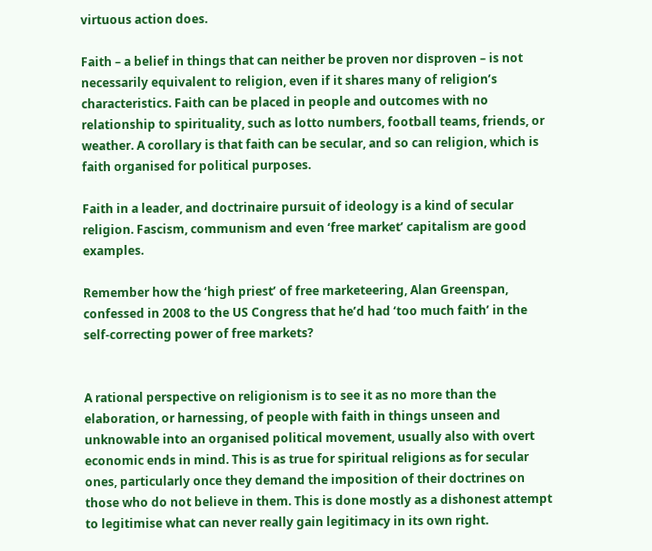virtuous action does.

Faith – a belief in things that can neither be proven nor disproven – is not necessarily equivalent to religion, even if it shares many of religion’s characteristics. Faith can be placed in people and outcomes with no relationship to spirituality, such as lotto numbers, football teams, friends, or weather. A corollary is that faith can be secular, and so can religion, which is faith organised for political purposes.

Faith in a leader, and doctrinaire pursuit of ideology is a kind of secular religion. Fascism, communism and even ‘free market’ capitalism are good examples.

Remember how the ‘high priest’ of free marketeering, Alan Greenspan, confessed in 2008 to the US Congress that he’d had ‘too much faith’ in the self-correcting power of free markets?


A rational perspective on religionism is to see it as no more than the elaboration, or harnessing, of people with faith in things unseen and unknowable into an organised political movement, usually also with overt economic ends in mind. This is as true for spiritual religions as for secular ones, particularly once they demand the imposition of their doctrines on those who do not believe in them. This is done mostly as a dishonest attempt to legitimise what can never really gain legitimacy in its own right.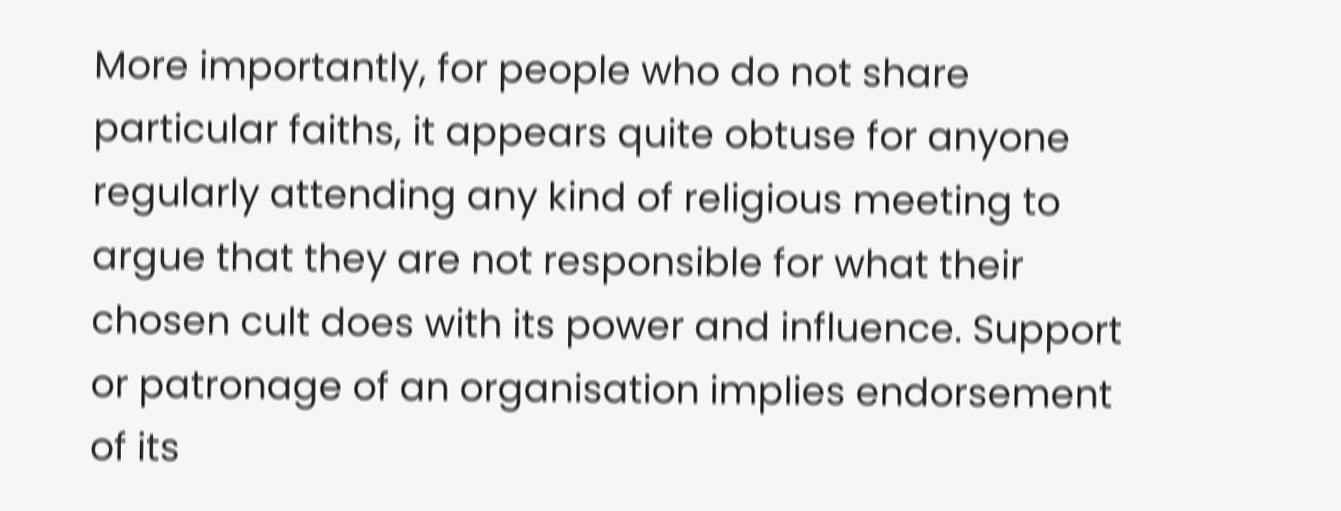More importantly, for people who do not share particular faiths, it appears quite obtuse for anyone regularly attending any kind of religious meeting to argue that they are not responsible for what their chosen cult does with its power and influence. Support or patronage of an organisation implies endorsement of its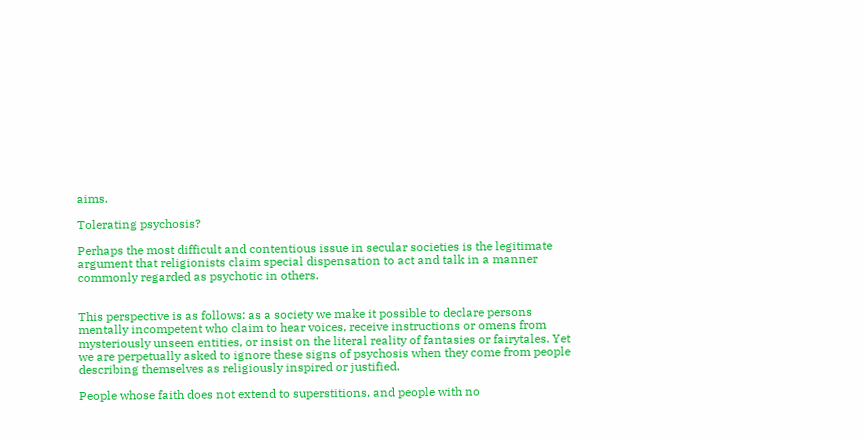aims.

Tolerating psychosis?

Perhaps the most difficult and contentious issue in secular societies is the legitimate argument that religionists claim special dispensation to act and talk in a manner commonly regarded as psychotic in others.


This perspective is as follows: as a society we make it possible to declare persons mentally incompetent who claim to hear voices, receive instructions or omens from mysteriously unseen entities, or insist on the literal reality of fantasies or fairytales. Yet we are perpetually asked to ignore these signs of psychosis when they come from people describing themselves as religiously inspired or justified.

People whose faith does not extend to superstitions, and people with no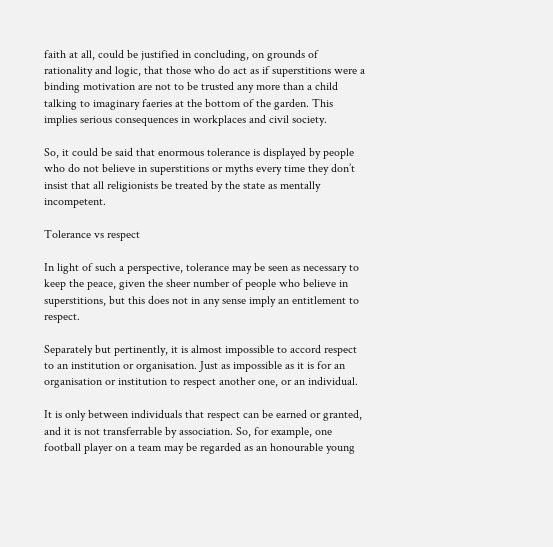faith at all, could be justified in concluding, on grounds of rationality and logic, that those who do act as if superstitions were a binding motivation are not to be trusted any more than a child talking to imaginary faeries at the bottom of the garden. This implies serious consequences in workplaces and civil society.

So, it could be said that enormous tolerance is displayed by people who do not believe in superstitions or myths every time they don’t insist that all religionists be treated by the state as mentally incompetent.

Tolerance vs respect

In light of such a perspective, tolerance may be seen as necessary to keep the peace, given the sheer number of people who believe in superstitions, but this does not in any sense imply an entitlement to respect.

Separately but pertinently, it is almost impossible to accord respect to an institution or organisation. Just as impossible as it is for an organisation or institution to respect another one, or an individual.

It is only between individuals that respect can be earned or granted, and it is not transferrable by association. So, for example, one football player on a team may be regarded as an honourable young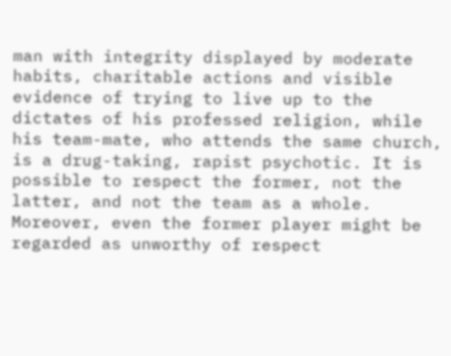man with integrity displayed by moderate habits, charitable actions and visible evidence of trying to live up to the dictates of his professed religion, while his team-mate, who attends the same church, is a drug-taking, rapist psychotic. It is possible to respect the former, not the latter, and not the team as a whole. Moreover, even the former player might be regarded as unworthy of respect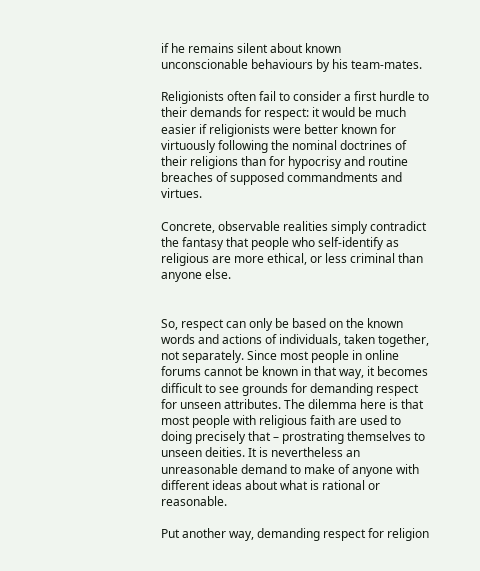if he remains silent about known unconscionable behaviours by his team-mates.

Religionists often fail to consider a first hurdle to their demands for respect: it would be much easier if religionists were better known for virtuously following the nominal doctrines of their religions than for hypocrisy and routine breaches of supposed commandments and virtues.

Concrete, observable realities simply contradict the fantasy that people who self-identify as religious are more ethical, or less criminal than anyone else.


So, respect can only be based on the known words and actions of individuals, taken together, not separately. Since most people in online forums cannot be known in that way, it becomes difficult to see grounds for demanding respect for unseen attributes. The dilemma here is that most people with religious faith are used to doing precisely that – prostrating themselves to unseen deities. It is nevertheless an unreasonable demand to make of anyone with different ideas about what is rational or reasonable.

Put another way, demanding respect for religion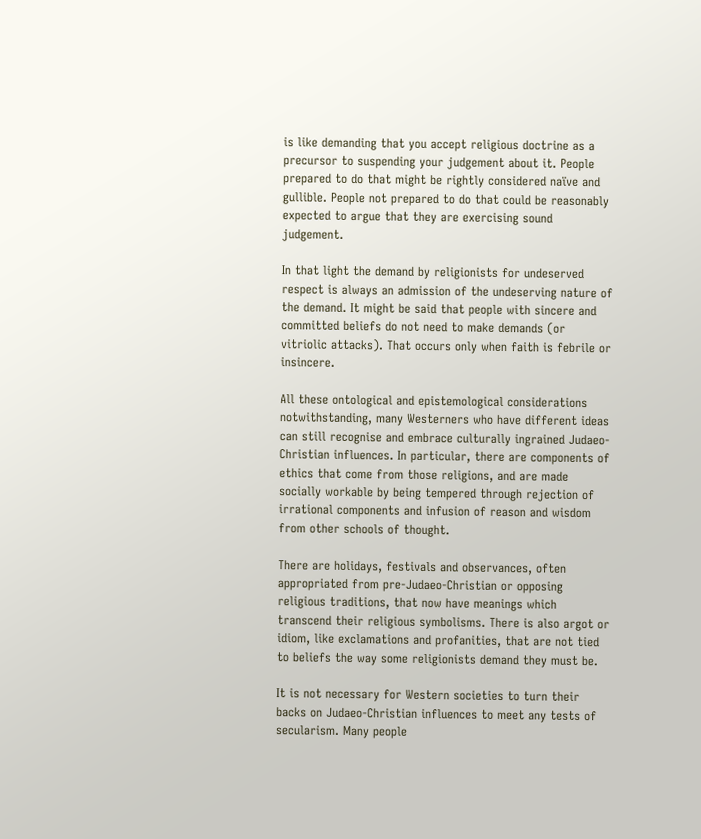is like demanding that you accept religious doctrine as a precursor to suspending your judgement about it. People prepared to do that might be rightly considered naïve and gullible. People not prepared to do that could be reasonably expected to argue that they are exercising sound judgement.

In that light the demand by religionists for undeserved respect is always an admission of the undeserving nature of the demand. It might be said that people with sincere and committed beliefs do not need to make demands (or vitriolic attacks). That occurs only when faith is febrile or insincere.

All these ontological and epistemological considerations notwithstanding, many Westerners who have different ideas can still recognise and embrace culturally ingrained Judaeo-Christian influences. In particular, there are components of ethics that come from those religions, and are made socially workable by being tempered through rejection of irrational components and infusion of reason and wisdom from other schools of thought.

There are holidays, festivals and observances, often appropriated from pre-Judaeo-Christian or opposing religious traditions, that now have meanings which transcend their religious symbolisms. There is also argot or idiom, like exclamations and profanities, that are not tied to beliefs the way some religionists demand they must be.

It is not necessary for Western societies to turn their backs on Judaeo-Christian influences to meet any tests of secularism. Many people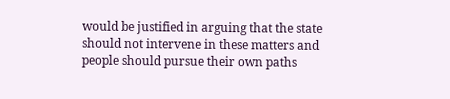would be justified in arguing that the state should not intervene in these matters and people should pursue their own paths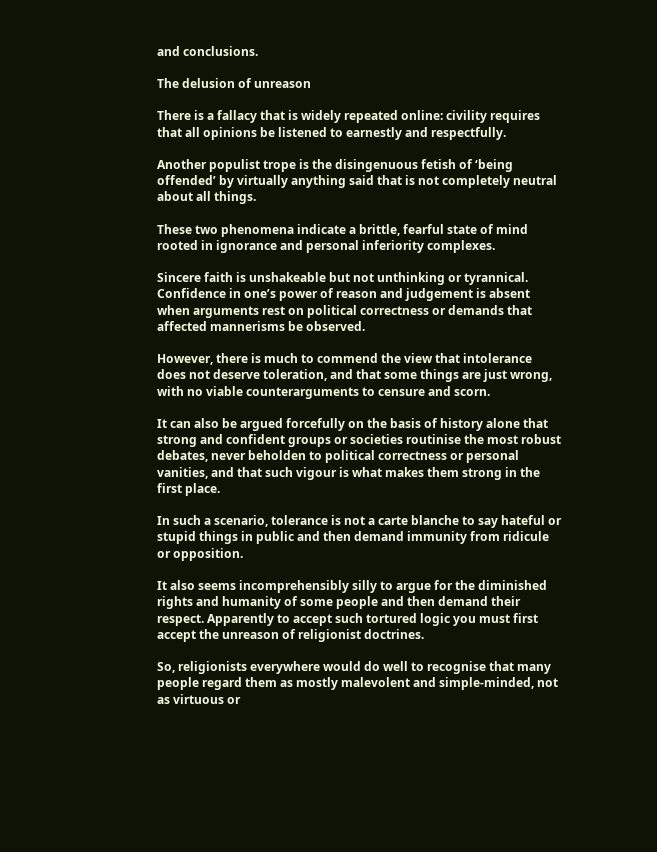and conclusions.

The delusion of unreason

There is a fallacy that is widely repeated online: civility requires that all opinions be listened to earnestly and respectfully.

Another populist trope is the disingenuous fetish of ‘being offended’ by virtually anything said that is not completely neutral about all things.

These two phenomena indicate a brittle, fearful state of mind rooted in ignorance and personal inferiority complexes.

Sincere faith is unshakeable but not unthinking or tyrannical. Confidence in one’s power of reason and judgement is absent when arguments rest on political correctness or demands that affected mannerisms be observed.

However, there is much to commend the view that intolerance does not deserve toleration, and that some things are just wrong, with no viable counterarguments to censure and scorn.

It can also be argued forcefully on the basis of history alone that strong and confident groups or societies routinise the most robust debates, never beholden to political correctness or personal vanities, and that such vigour is what makes them strong in the first place.

In such a scenario, tolerance is not a carte blanche to say hateful or stupid things in public and then demand immunity from ridicule or opposition.

It also seems incomprehensibly silly to argue for the diminished rights and humanity of some people and then demand their respect. Apparently to accept such tortured logic you must first accept the unreason of religionist doctrines.

So, religionists everywhere would do well to recognise that many people regard them as mostly malevolent and simple-minded, not as virtuous or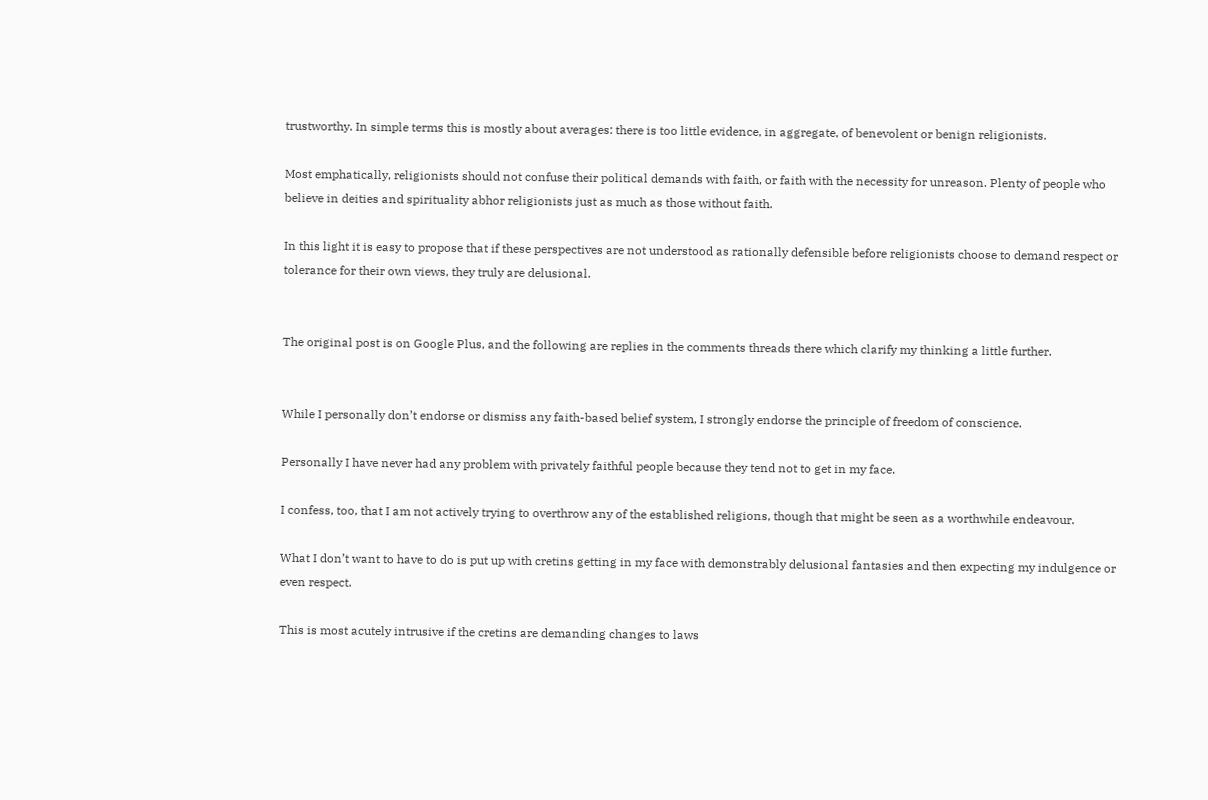trustworthy. In simple terms this is mostly about averages: there is too little evidence, in aggregate, of benevolent or benign religionists.

Most emphatically, religionists should not confuse their political demands with faith, or faith with the necessity for unreason. Plenty of people who believe in deities and spirituality abhor religionists just as much as those without faith.

In this light it is easy to propose that if these perspectives are not understood as rationally defensible before religionists choose to demand respect or tolerance for their own views, they truly are delusional.


The original post is on Google Plus, and the following are replies in the comments threads there which clarify my thinking a little further.


While I personally don’t endorse or dismiss any faith-based belief system, I strongly endorse the principle of freedom of conscience.

Personally I have never had any problem with privately faithful people because they tend not to get in my face.

I confess, too, that I am not actively trying to overthrow any of the established religions, though that might be seen as a worthwhile endeavour.

What I don’t want to have to do is put up with cretins getting in my face with demonstrably delusional fantasies and then expecting my indulgence or even respect.

This is most acutely intrusive if the cretins are demanding changes to laws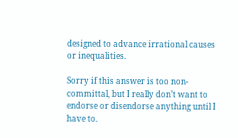designed to advance irrational causes or inequalities.

Sorry if this answer is too non-committal, but I really don’t want to endorse or disendorse anything until I have to.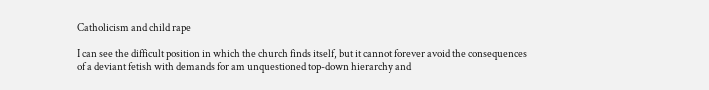Catholicism and child rape

I can see the difficult position in which the church finds itself, but it cannot forever avoid the consequences of a deviant fetish with demands for am unquestioned top-down hierarchy and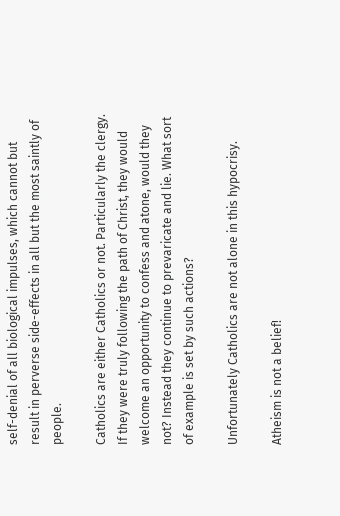self-denial of all biological impulses, which cannot but result in perverse side-effects in all but the most saintly of people.

Catholics are either Catholics or not. Particularly the clergy. If they were truly following the path of Christ, they would welcome an opportunity to confess and atone, would they not? Instead they continue to prevaricate and lie. What sort of example is set by such actions?

Unfortunately Catholics are not alone in this hypocrisy.

Atheism is not a belief!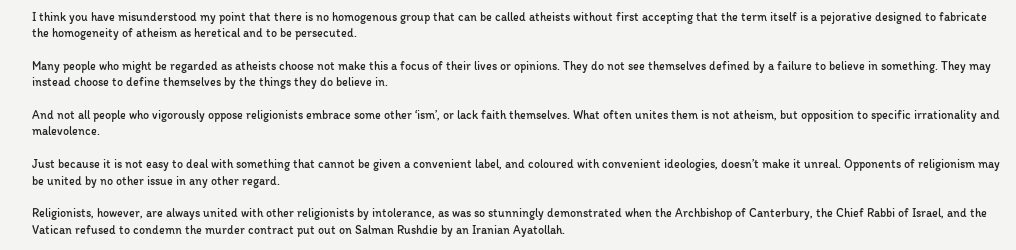I think you have misunderstood my point that there is no homogenous group that can be called atheists without first accepting that the term itself is a pejorative designed to fabricate the homogeneity of atheism as heretical and to be persecuted.

Many people who might be regarded as atheists choose not make this a focus of their lives or opinions. They do not see themselves defined by a failure to believe in something. They may instead choose to define themselves by the things they do believe in.

And not all people who vigorously oppose religionists embrace some other ‘ism’, or lack faith themselves. What often unites them is not atheism, but opposition to specific irrationality and malevolence.

Just because it is not easy to deal with something that cannot be given a convenient label, and coloured with convenient ideologies, doesn’t make it unreal. Opponents of religionism may be united by no other issue in any other regard.

Religionists, however, are always united with other religionists by intolerance, as was so stunningly demonstrated when the Archbishop of Canterbury, the Chief Rabbi of Israel, and the Vatican refused to condemn the murder contract put out on Salman Rushdie by an Iranian Ayatollah.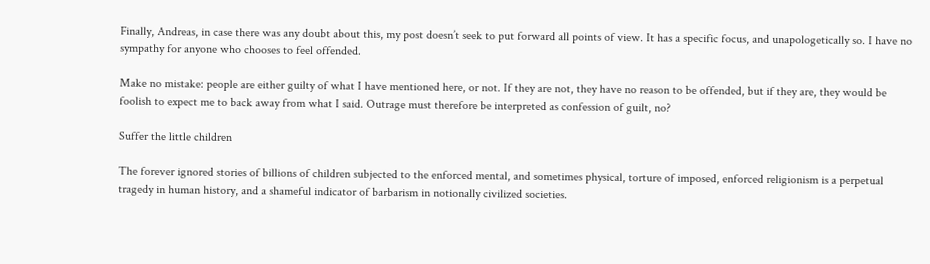Finally, Andreas, in case there was any doubt about this, my post doesn’t seek to put forward all points of view. It has a specific focus, and unapologetically so. I have no sympathy for anyone who chooses to feel offended.

Make no mistake: people are either guilty of what I have mentioned here, or not. If they are not, they have no reason to be offended, but if they are, they would be foolish to expect me to back away from what I said. Outrage must therefore be interpreted as confession of guilt, no?

Suffer the little children

The forever ignored stories of billions of children subjected to the enforced mental, and sometimes physical, torture of imposed, enforced religionism is a perpetual tragedy in human history, and a shameful indicator of barbarism in notionally civilized societies.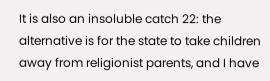It is also an insoluble catch 22: the alternative is for the state to take children away from religionist parents, and I have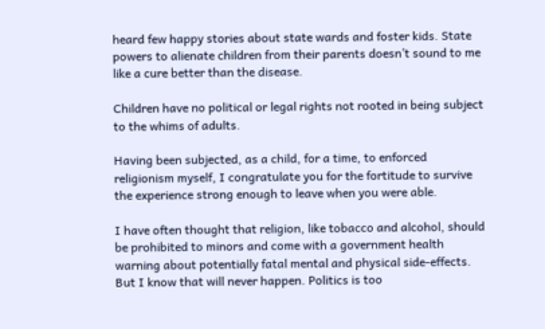heard few happy stories about state wards and foster kids. State powers to alienate children from their parents doesn’t sound to me like a cure better than the disease.

Children have no political or legal rights not rooted in being subject to the whims of adults.

Having been subjected, as a child, for a time, to enforced religionism myself, I congratulate you for the fortitude to survive the experience strong enough to leave when you were able.

I have often thought that religion, like tobacco and alcohol, should be prohibited to minors and come with a government health warning about potentially fatal mental and physical side-effects. But I know that will never happen. Politics is too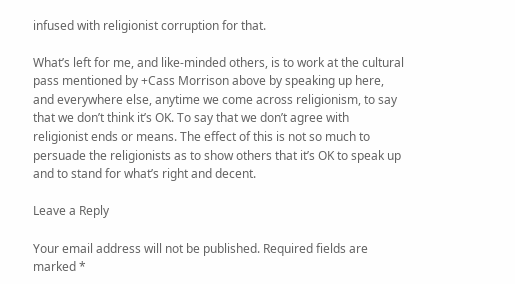infused with religionist corruption for that.

What’s left for me, and like-minded others, is to work at the cultural pass mentioned by +Cass Morrison above by speaking up here, and everywhere else, anytime we come across religionism, to say that we don’t think it’s OK. To say that we don’t agree with religionist ends or means. The effect of this is not so much to persuade the religionists as to show others that it’s OK to speak up and to stand for what’s right and decent.

Leave a Reply

Your email address will not be published. Required fields are marked *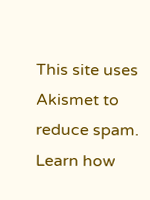This site uses Akismet to reduce spam. Learn how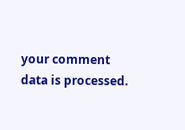your comment data is processed.